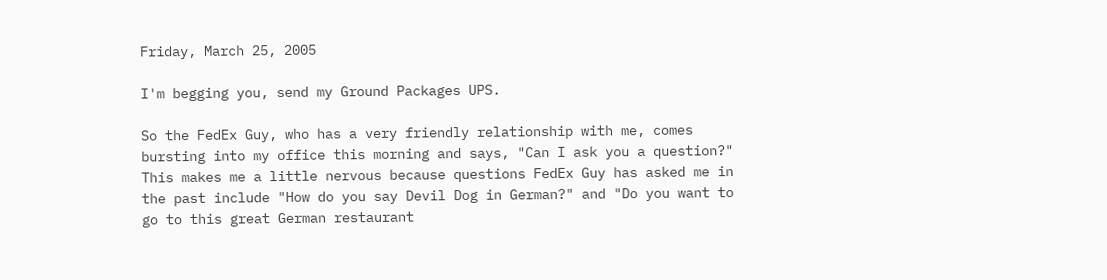Friday, March 25, 2005

I'm begging you, send my Ground Packages UPS.

So the FedEx Guy, who has a very friendly relationship with me, comes bursting into my office this morning and says, "Can I ask you a question?"
This makes me a little nervous because questions FedEx Guy has asked me in the past include "How do you say Devil Dog in German?" and "Do you want to go to this great German restaurant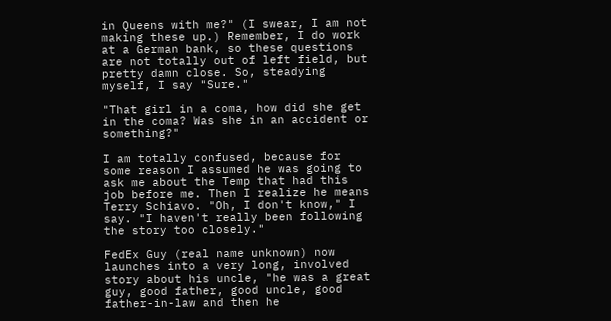in Queens with me?" (I swear, I am not making these up.) Remember, I do work at a German bank, so these questions are not totally out of left field, but pretty damn close. So, steadying myself, I say "Sure."

"That girl in a coma, how did she get in the coma? Was she in an accident or something?"

I am totally confused, because for some reason I assumed he was going to ask me about the Temp that had this job before me. Then I realize he means Terry Schiavo. "Oh, I don't know," I say. "I haven't really been following the story too closely."

FedEx Guy (real name unknown) now launches into a very long, involved story about his uncle, "he was a great guy, good father, good uncle, good father-in-law and then he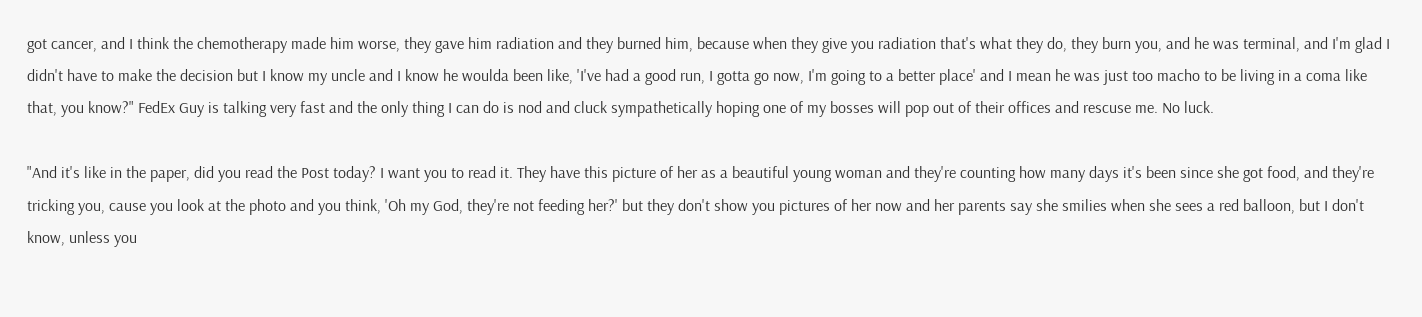got cancer, and I think the chemotherapy made him worse, they gave him radiation and they burned him, because when they give you radiation that's what they do, they burn you, and he was terminal, and I'm glad I didn't have to make the decision but I know my uncle and I know he woulda been like, 'I've had a good run, I gotta go now, I'm going to a better place' and I mean he was just too macho to be living in a coma like that, you know?" FedEx Guy is talking very fast and the only thing I can do is nod and cluck sympathetically hoping one of my bosses will pop out of their offices and rescuse me. No luck.

"And it's like in the paper, did you read the Post today? I want you to read it. They have this picture of her as a beautiful young woman and they're counting how many days it's been since she got food, and they're tricking you, cause you look at the photo and you think, 'Oh my God, they're not feeding her?' but they don't show you pictures of her now and her parents say she smilies when she sees a red balloon, but I don't know, unless you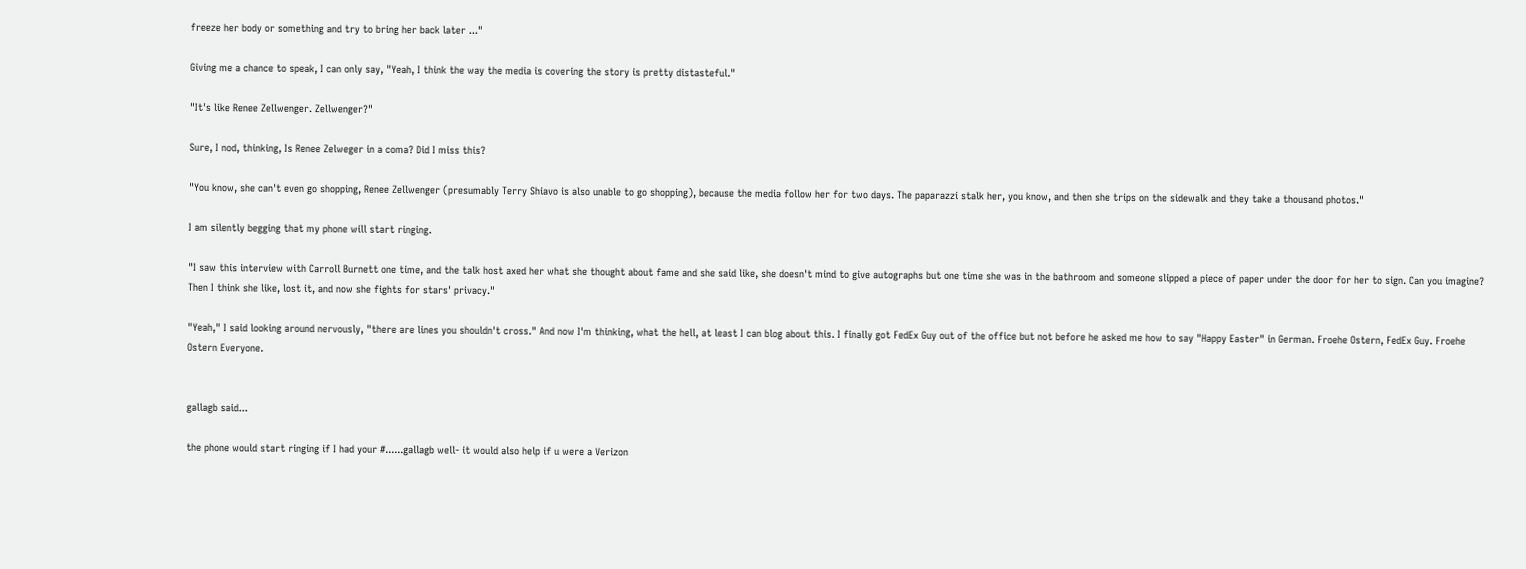freeze her body or something and try to bring her back later ..."

Giving me a chance to speak, I can only say, "Yeah, I think the way the media is covering the story is pretty distasteful."

"It's like Renee Zellwenger. Zellwenger?"

Sure, I nod, thinking, Is Renee Zelweger in a coma? Did I miss this?

"You know, she can't even go shopping, Renee Zellwenger (presumably Terry Shiavo is also unable to go shopping), because the media follow her for two days. The paparazzi stalk her, you know, and then she trips on the sidewalk and they take a thousand photos."

I am silently begging that my phone will start ringing.

"I saw this interview with Carroll Burnett one time, and the talk host axed her what she thought about fame and she said like, she doesn't mind to give autographs but one time she was in the bathroom and someone slipped a piece of paper under the door for her to sign. Can you imagine? Then I think she like, lost it, and now she fights for stars' privacy."

"Yeah," I said looking around nervously, "there are lines you shouldn't cross." And now I'm thinking, what the hell, at least I can blog about this. I finally got FedEx Guy out of the office but not before he asked me how to say "Happy Easter" in German. Froehe Ostern, FedEx Guy. Froehe Ostern Everyone.


gallagb said...

the phone would start ringing if I had your #......gallagb well- it would also help if u were a Verizon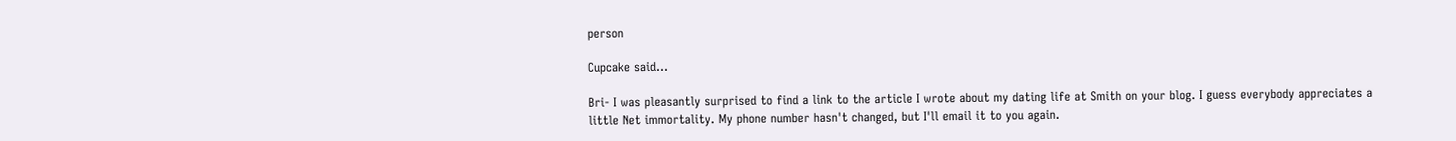person

Cupcake said...

Bri- I was pleasantly surprised to find a link to the article I wrote about my dating life at Smith on your blog. I guess everybody appreciates a little Net immortality. My phone number hasn't changed, but I'll email it to you again.